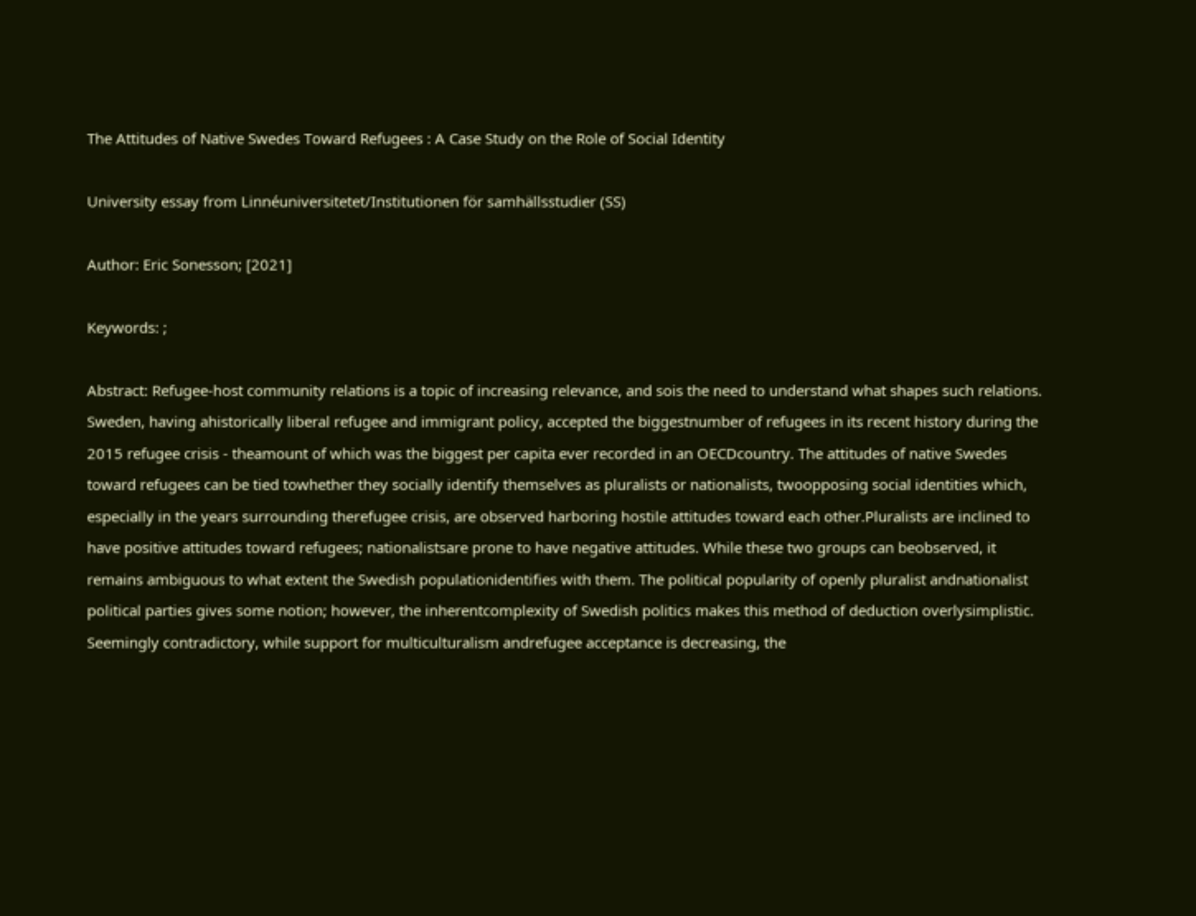The Attitudes of Native Swedes Toward Refugees : A Case Study on the Role of Social Identity

University essay from Linnéuniversitetet/Institutionen för samhällsstudier (SS)

Author: Eric Sonesson; [2021]

Keywords: ;

Abstract: Refugee-host community relations is a topic of increasing relevance, and sois the need to understand what shapes such relations. Sweden, having ahistorically liberal refugee and immigrant policy, accepted the biggestnumber of refugees in its recent history during the 2015 refugee crisis - theamount of which was the biggest per capita ever recorded in an OECDcountry. The attitudes of native Swedes toward refugees can be tied towhether they socially identify themselves as pluralists or nationalists, twoopposing social identities which, especially in the years surrounding therefugee crisis, are observed harboring hostile attitudes toward each other.Pluralists are inclined to have positive attitudes toward refugees; nationalistsare prone to have negative attitudes. While these two groups can beobserved, it remains ambiguous to what extent the Swedish populationidentifies with them. The political popularity of openly pluralist andnationalist political parties gives some notion; however, the inherentcomplexity of Swedish politics makes this method of deduction overlysimplistic. Seemingly contradictory, while support for multiculturalism andrefugee acceptance is decreasing, the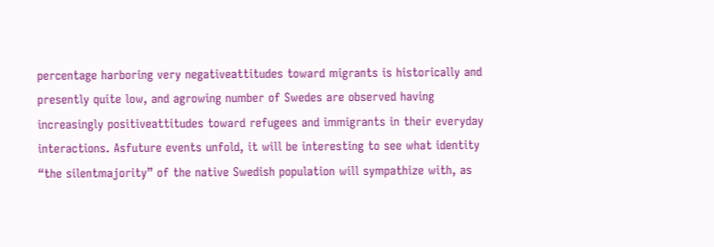percentage harboring very negativeattitudes toward migrants is historically and presently quite low, and agrowing number of Swedes are observed having increasingly positiveattitudes toward refugees and immigrants in their everyday interactions. Asfuture events unfold, it will be interesting to see what identity “the silentmajority” of the native Swedish population will sympathize with, as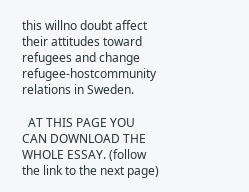this willno doubt affect their attitudes toward refugees and change refugee-hostcommunity relations in Sweden.

  AT THIS PAGE YOU CAN DOWNLOAD THE WHOLE ESSAY. (follow the link to the next page)